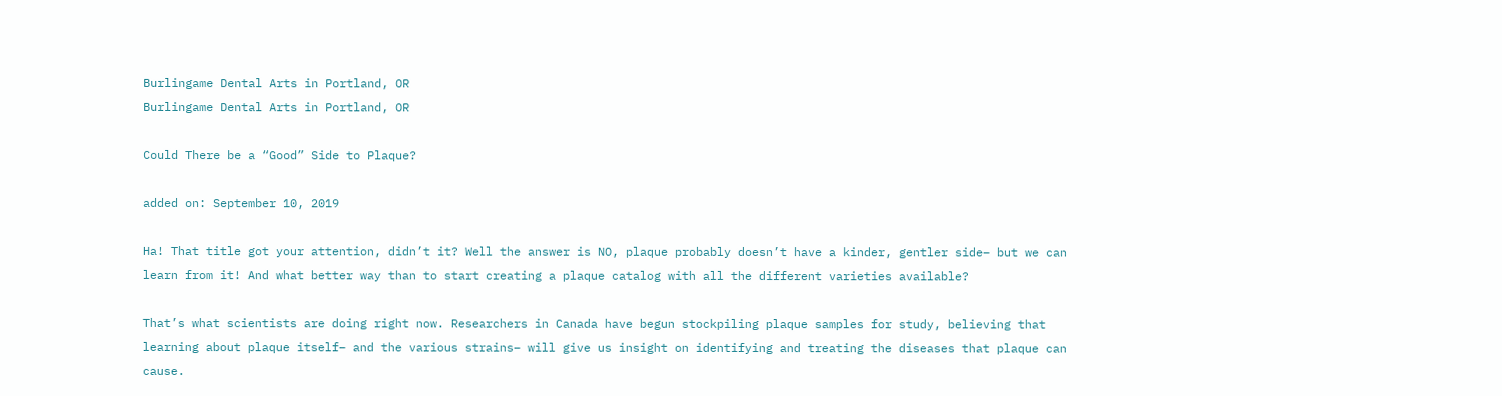Burlingame Dental Arts in Portland, OR
Burlingame Dental Arts in Portland, OR

Could There be a “Good” Side to Plaque?

added on: September 10, 2019

Ha! That title got your attention, didn’t it? Well the answer is NO, plaque probably doesn’t have a kinder, gentler side– but we can learn from it! And what better way than to start creating a plaque catalog with all the different varieties available?

That’s what scientists are doing right now. Researchers in Canada have begun stockpiling plaque samples for study, believing that learning about plaque itself– and the various strains– will give us insight on identifying and treating the diseases that plaque can cause.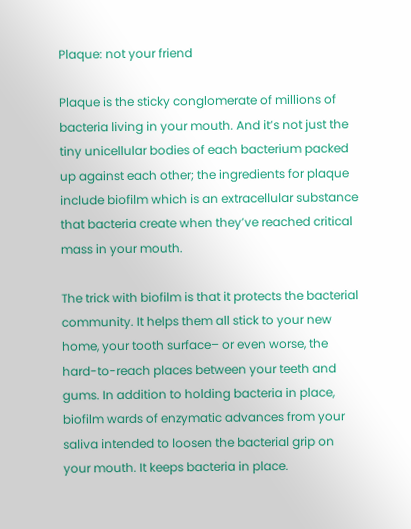Plaque: not your friend

Plaque is the sticky conglomerate of millions of bacteria living in your mouth. And it’s not just the tiny unicellular bodies of each bacterium packed up against each other; the ingredients for plaque include biofilm which is an extracellular substance that bacteria create when they’ve reached critical mass in your mouth.

The trick with biofilm is that it protects the bacterial community. It helps them all stick to your new home, your tooth surface– or even worse, the hard-to-reach places between your teeth and gums. In addition to holding bacteria in place, biofilm wards of enzymatic advances from your saliva intended to loosen the bacterial grip on your mouth. It keeps bacteria in place.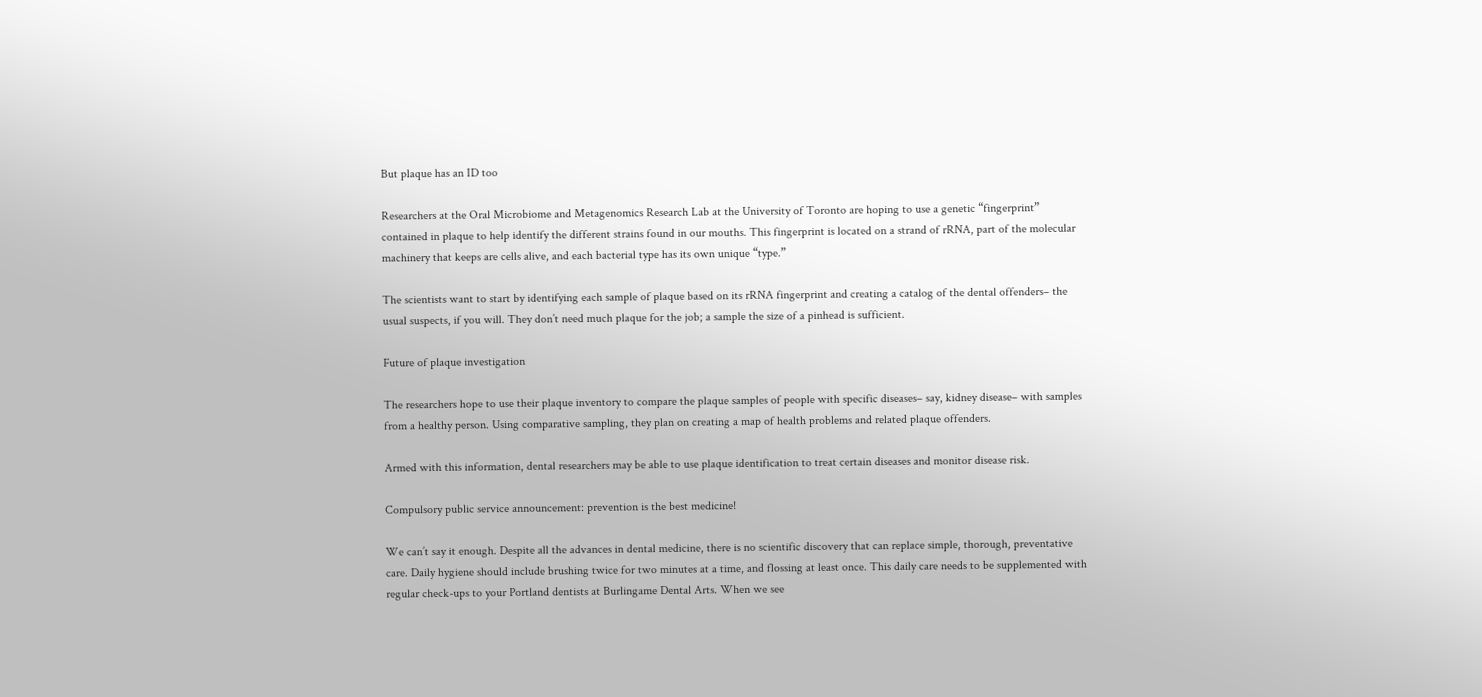But plaque has an ID too

Researchers at the Oral Microbiome and Metagenomics Research Lab at the University of Toronto are hoping to use a genetic “fingerprint” contained in plaque to help identify the different strains found in our mouths. This fingerprint is located on a strand of rRNA, part of the molecular machinery that keeps are cells alive, and each bacterial type has its own unique “type.”

The scientists want to start by identifying each sample of plaque based on its rRNA fingerprint and creating a catalog of the dental offenders– the usual suspects, if you will. They don’t need much plaque for the job; a sample the size of a pinhead is sufficient.

Future of plaque investigation

The researchers hope to use their plaque inventory to compare the plaque samples of people with specific diseases– say, kidney disease– with samples from a healthy person. Using comparative sampling, they plan on creating a map of health problems and related plaque offenders.

Armed with this information, dental researchers may be able to use plaque identification to treat certain diseases and monitor disease risk.

Compulsory public service announcement: prevention is the best medicine!

We can’t say it enough. Despite all the advances in dental medicine, there is no scientific discovery that can replace simple, thorough, preventative care. Daily hygiene should include brushing twice for two minutes at a time, and flossing at least once. This daily care needs to be supplemented with regular check-ups to your Portland dentists at Burlingame Dental Arts. When we see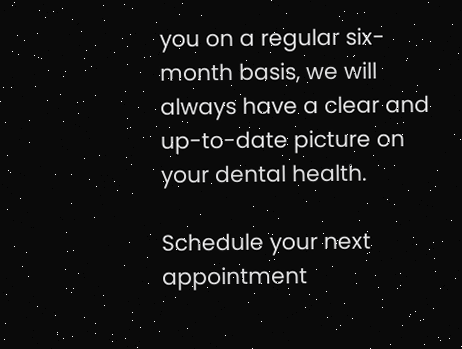you on a regular six-month basis, we will always have a clear and up-to-date picture on your dental health.

Schedule your next appointment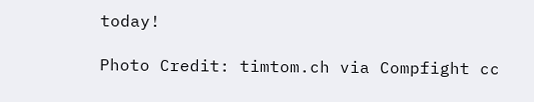today!

Photo Credit: timtom.ch via Compfight cc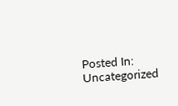Posted In: Uncategorized